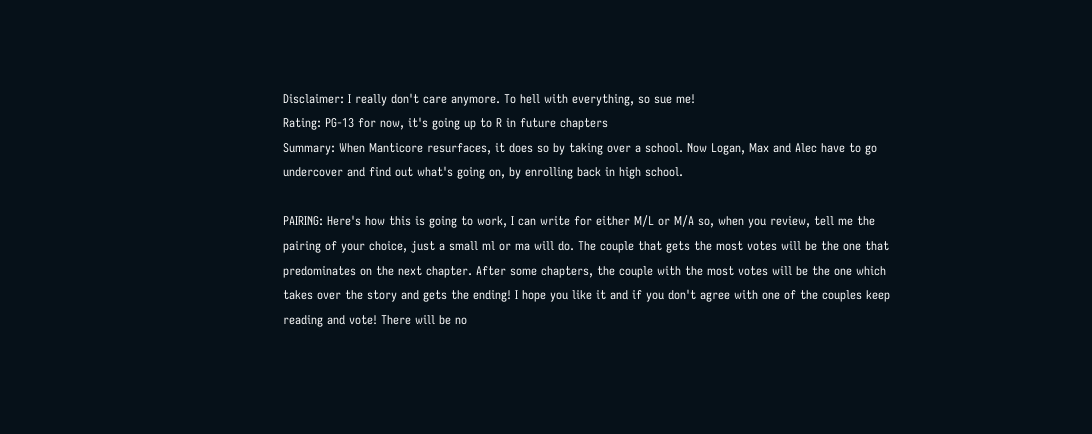Disclaimer: I really don't care anymore. To hell with everything, so sue me!
Rating: PG-13 for now, it's going up to R in future chapters
Summary: When Manticore resurfaces, it does so by taking over a school. Now Logan, Max and Alec have to go undercover and find out what's going on, by enrolling back in high school.

PAIRING: Here's how this is going to work, I can write for either M/L or M/A so, when you review, tell me the pairing of your choice, just a small ml or ma will do. The couple that gets the most votes will be the one that predominates on the next chapter. After some chapters, the couple with the most votes will be the one which takes over the story and gets the ending! I hope you like it and if you don't agree with one of the couples keep reading and vote! There will be no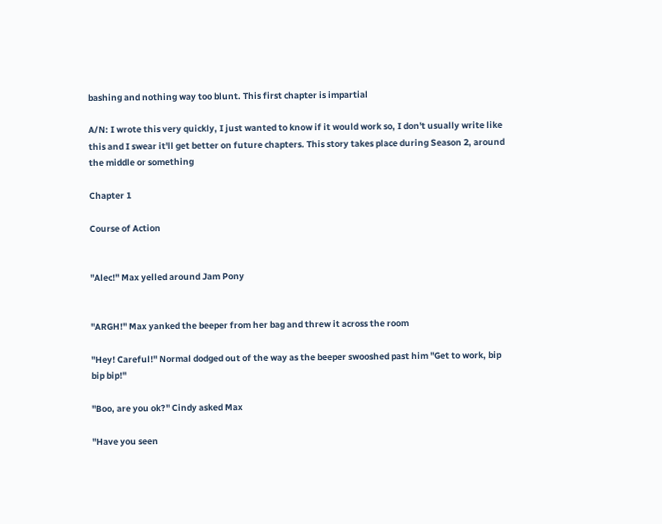bashing and nothing way too blunt. This first chapter is impartial

A/N: I wrote this very quickly, I just wanted to know if it would work so, I don't usually write like this and I swear it'll get better on future chapters. This story takes place during Season 2, around the middle or something

Chapter 1

Course of Action


"Alec!" Max yelled around Jam Pony


"ARGH!" Max yanked the beeper from her bag and threw it across the room

"Hey! Careful!" Normal dodged out of the way as the beeper swooshed past him "Get to work, bip bip bip!"

"Boo, are you ok?" Cindy asked Max

"Have you seen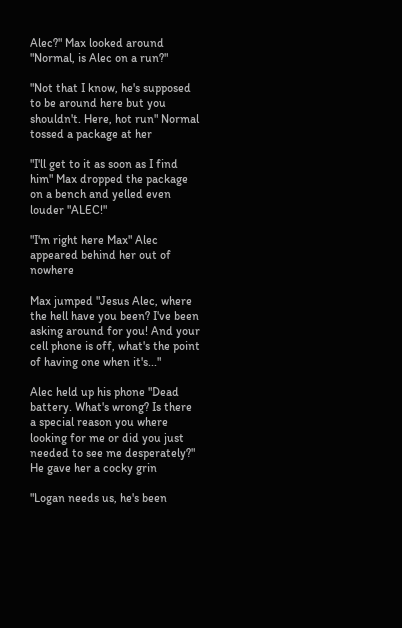Alec?" Max looked around "Normal, is Alec on a run?"

"Not that I know, he's supposed to be around here but you shouldn't. Here, hot run" Normal tossed a package at her

"I'll get to it as soon as I find him" Max dropped the package on a bench and yelled even louder "ALEC!"

"I'm right here Max" Alec appeared behind her out of nowhere

Max jumped "Jesus Alec, where the hell have you been? I've been asking around for you! And your cell phone is off, what's the point of having one when it's..."

Alec held up his phone "Dead battery. What's wrong? Is there a special reason you where looking for me or did you just needed to see me desperately?" He gave her a cocky grin

"Logan needs us, he's been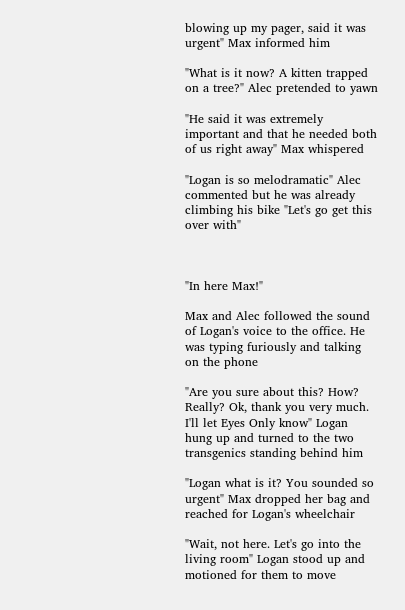blowing up my pager, said it was urgent" Max informed him

"What is it now? A kitten trapped on a tree?" Alec pretended to yawn

"He said it was extremely important and that he needed both of us right away" Max whispered

"Logan is so melodramatic" Alec commented but he was already climbing his bike "Let's go get this over with"



"In here Max!"

Max and Alec followed the sound of Logan's voice to the office. He was typing furiously and talking on the phone

"Are you sure about this? How? Really? Ok, thank you very much. I'll let Eyes Only know" Logan hung up and turned to the two transgenics standing behind him

"Logan what is it? You sounded so urgent" Max dropped her bag and reached for Logan's wheelchair

"Wait, not here. Let's go into the living room" Logan stood up and motioned for them to move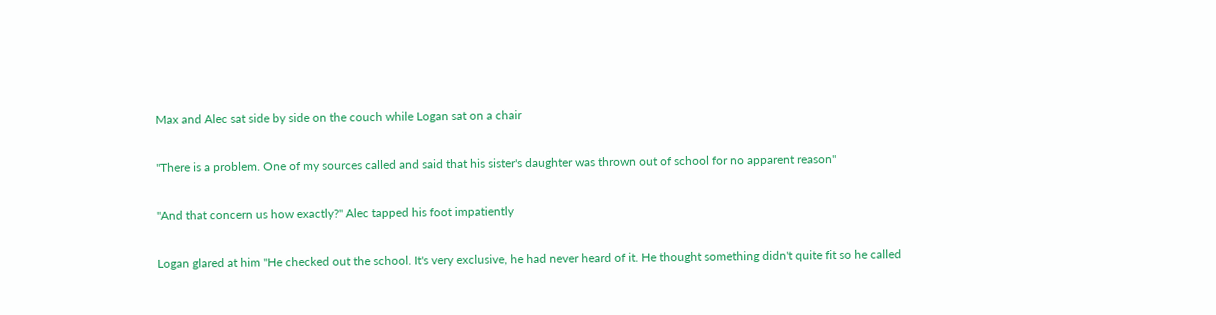Max and Alec sat side by side on the couch while Logan sat on a chair

"There is a problem. One of my sources called and said that his sister's daughter was thrown out of school for no apparent reason"

"And that concern us how exactly?" Alec tapped his foot impatiently

Logan glared at him "He checked out the school. It's very exclusive, he had never heard of it. He thought something didn't quite fit so he called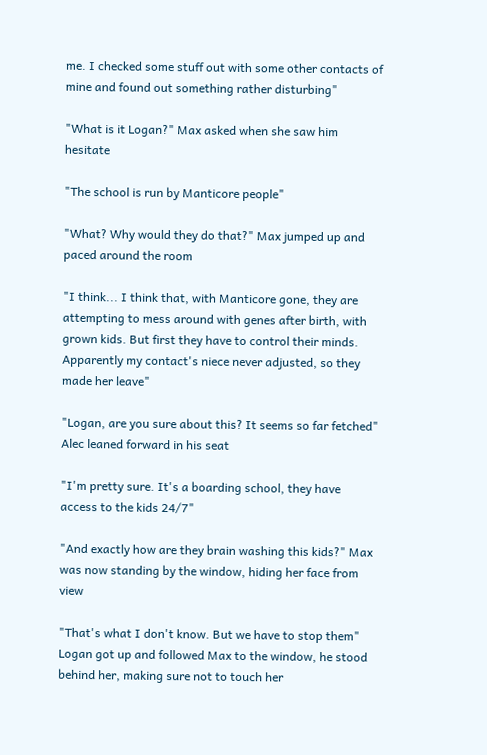me. I checked some stuff out with some other contacts of mine and found out something rather disturbing"

"What is it Logan?" Max asked when she saw him hesitate

"The school is run by Manticore people"

"What? Why would they do that?" Max jumped up and paced around the room

"I think... I think that, with Manticore gone, they are attempting to mess around with genes after birth, with grown kids. But first they have to control their minds. Apparently my contact's niece never adjusted, so they made her leave"

"Logan, are you sure about this? It seems so far fetched" Alec leaned forward in his seat

"I'm pretty sure. It's a boarding school, they have access to the kids 24/7"

"And exactly how are they brain washing this kids?" Max was now standing by the window, hiding her face from view

"That's what I don't know. But we have to stop them" Logan got up and followed Max to the window, he stood behind her, making sure not to touch her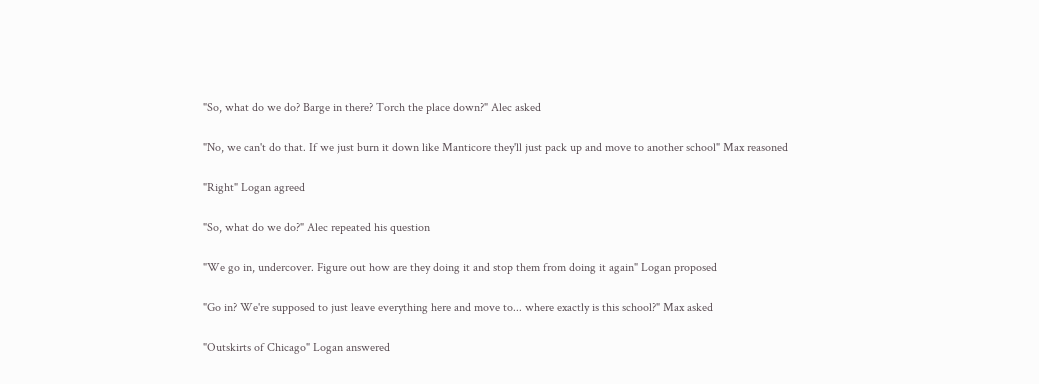"So, what do we do? Barge in there? Torch the place down?" Alec asked

"No, we can't do that. If we just burn it down like Manticore they'll just pack up and move to another school" Max reasoned

"Right" Logan agreed

"So, what do we do?" Alec repeated his question

"We go in, undercover. Figure out how are they doing it and stop them from doing it again" Logan proposed

"Go in? We're supposed to just leave everything here and move to... where exactly is this school?" Max asked

"Outskirts of Chicago" Logan answered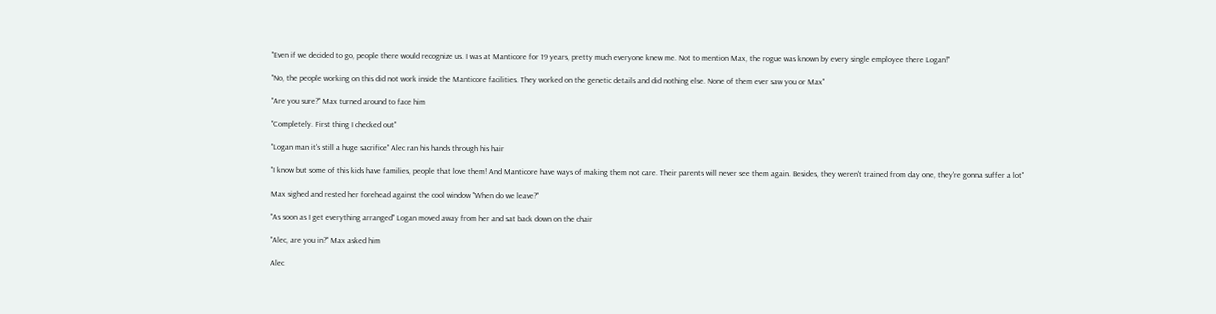"Even if we decided to go, people there would recognize us. I was at Manticore for 19 years, pretty much everyone knew me. Not to mention Max, the rogue was known by every single employee there Logan!"

"No, the people working on this did not work inside the Manticore facilities. They worked on the genetic details and did nothing else. None of them ever saw you or Max"

"Are you sure?" Max turned around to face him

"Completely. First thing I checked out"

"Logan man it's still a huge sacrifice" Alec ran his hands through his hair

"I know but some of this kids have families, people that love them! And Manticore have ways of making them not care. Their parents will never see them again. Besides, they weren't trained from day one, they're gonna suffer a lot"

Max sighed and rested her forehead against the cool window "When do we leave?"

"As soon as I get everything arranged" Logan moved away from her and sat back down on the chair

"Alec, are you in?" Max asked him

Alec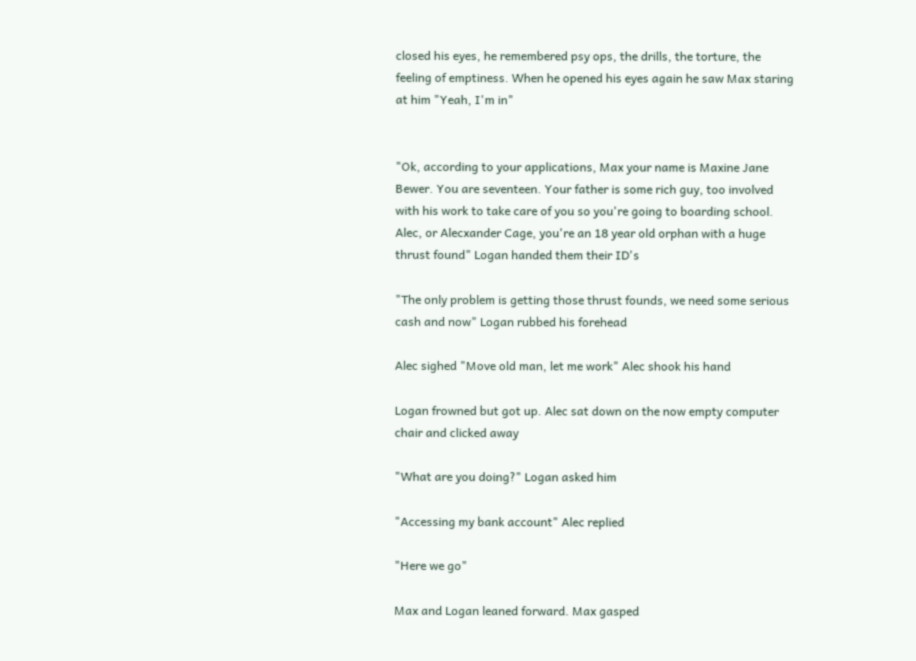closed his eyes, he remembered psy ops, the drills, the torture, the feeling of emptiness. When he opened his eyes again he saw Max staring at him "Yeah, I'm in"


"Ok, according to your applications, Max your name is Maxine Jane Bewer. You are seventeen. Your father is some rich guy, too involved with his work to take care of you so you're going to boarding school. Alec, or Alecxander Cage, you're an 18 year old orphan with a huge thrust found" Logan handed them their ID's

"The only problem is getting those thrust founds, we need some serious cash and now" Logan rubbed his forehead

Alec sighed "Move old man, let me work" Alec shook his hand

Logan frowned but got up. Alec sat down on the now empty computer chair and clicked away

"What are you doing?" Logan asked him

"Accessing my bank account" Alec replied

"Here we go"

Max and Logan leaned forward. Max gasped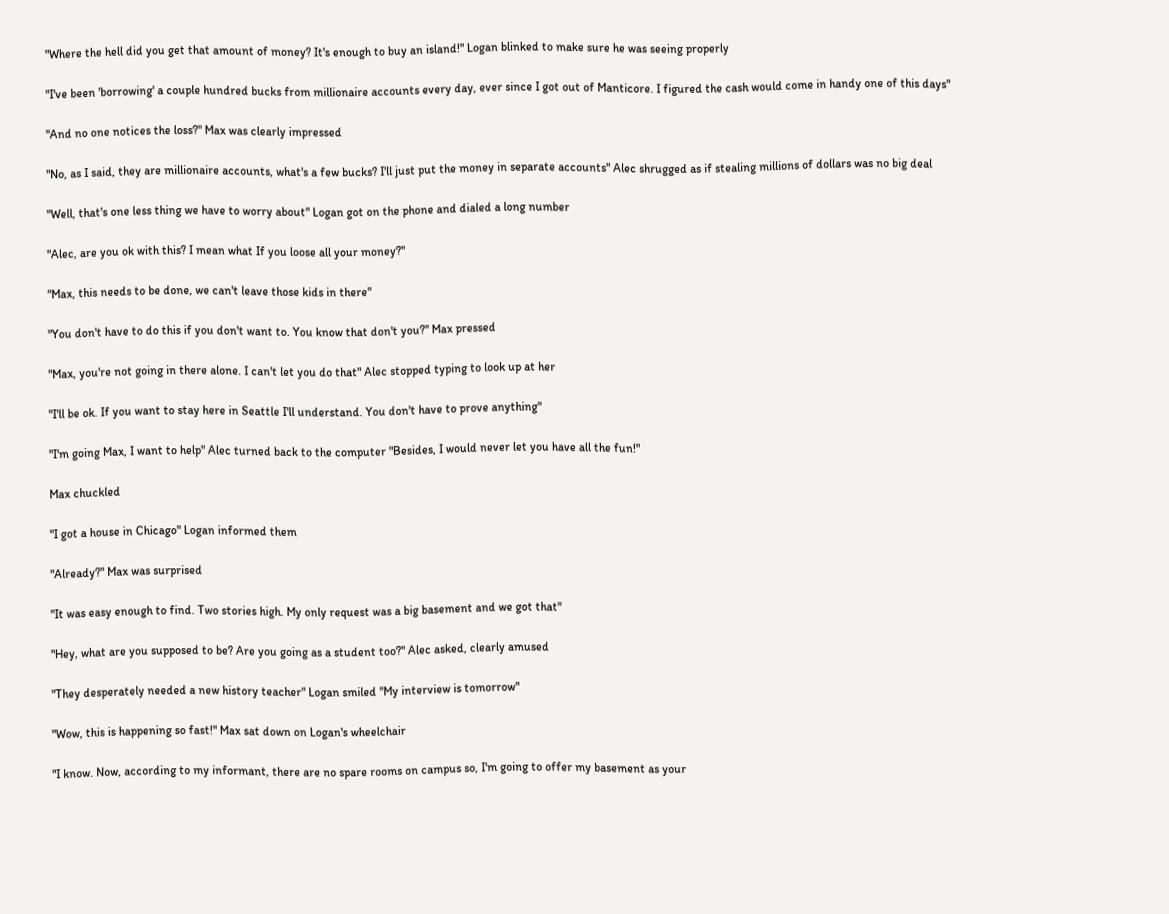"Where the hell did you get that amount of money? It's enough to buy an island!" Logan blinked to make sure he was seeing properly

"I've been 'borrowing' a couple hundred bucks from millionaire accounts every day, ever since I got out of Manticore. I figured the cash would come in handy one of this days"

"And no one notices the loss?" Max was clearly impressed

"No, as I said, they are millionaire accounts, what's a few bucks? I'll just put the money in separate accounts" Alec shrugged as if stealing millions of dollars was no big deal

"Well, that's one less thing we have to worry about" Logan got on the phone and dialed a long number

"Alec, are you ok with this? I mean what If you loose all your money?"

"Max, this needs to be done, we can't leave those kids in there"

"You don't have to do this if you don't want to. You know that don't you?" Max pressed

"Max, you're not going in there alone. I can't let you do that" Alec stopped typing to look up at her

"I'll be ok. If you want to stay here in Seattle I'll understand. You don't have to prove anything"

"I'm going Max, I want to help" Alec turned back to the computer "Besides, I would never let you have all the fun!"

Max chuckled

"I got a house in Chicago" Logan informed them

"Already?" Max was surprised

"It was easy enough to find. Two stories high. My only request was a big basement and we got that"

"Hey, what are you supposed to be? Are you going as a student too?" Alec asked, clearly amused

"They desperately needed a new history teacher" Logan smiled "My interview is tomorrow"

"Wow, this is happening so fast!" Max sat down on Logan's wheelchair

"I know. Now, according to my informant, there are no spare rooms on campus so, I'm going to offer my basement as your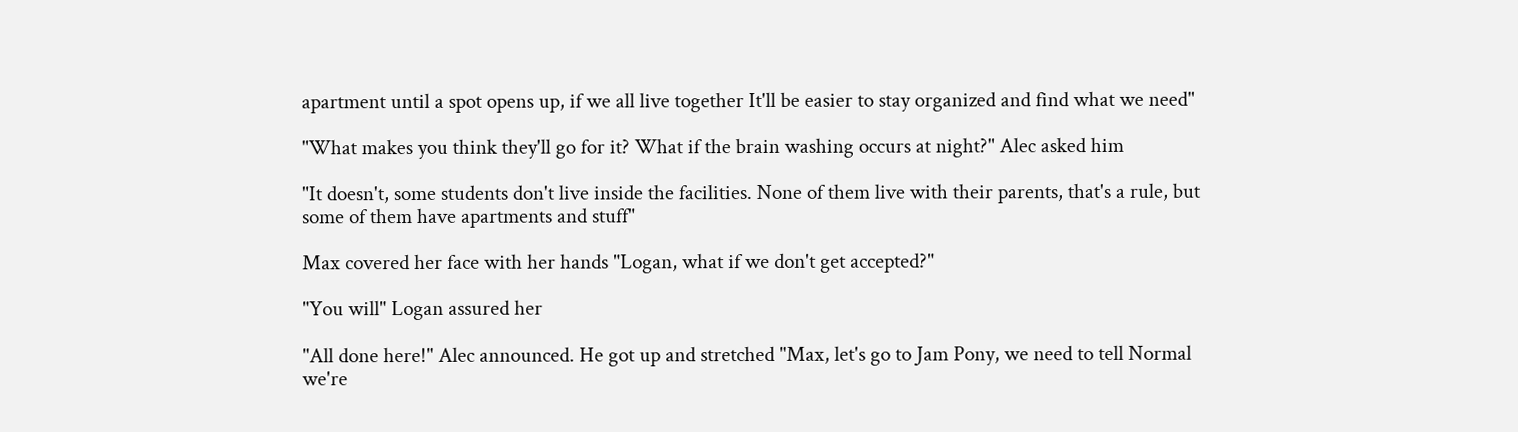apartment until a spot opens up, if we all live together It'll be easier to stay organized and find what we need"

"What makes you think they'll go for it? What if the brain washing occurs at night?" Alec asked him

"It doesn't, some students don't live inside the facilities. None of them live with their parents, that's a rule, but some of them have apartments and stuff"

Max covered her face with her hands "Logan, what if we don't get accepted?"

"You will" Logan assured her

"All done here!" Alec announced. He got up and stretched "Max, let's go to Jam Pony, we need to tell Normal we're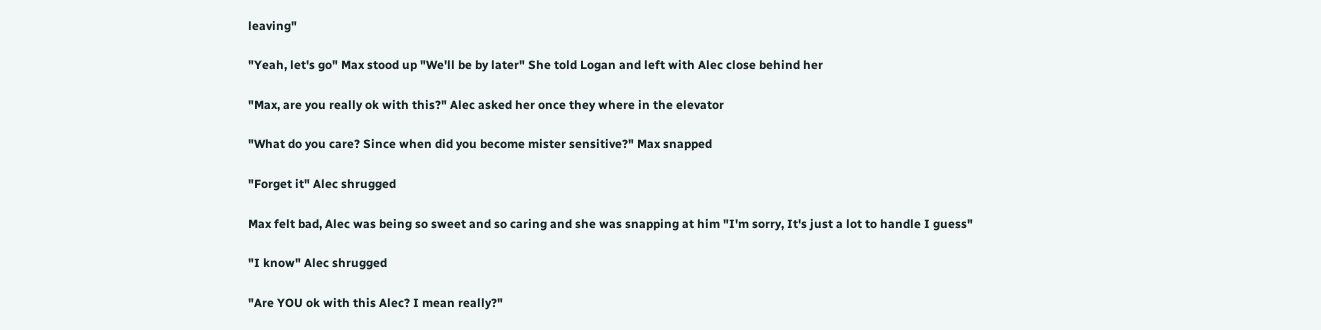leaving"

"Yeah, let's go" Max stood up "We'll be by later" She told Logan and left with Alec close behind her

"Max, are you really ok with this?" Alec asked her once they where in the elevator

"What do you care? Since when did you become mister sensitive?" Max snapped

"Forget it" Alec shrugged

Max felt bad, Alec was being so sweet and so caring and she was snapping at him "I'm sorry, It's just a lot to handle I guess"

"I know" Alec shrugged

"Are YOU ok with this Alec? I mean really?"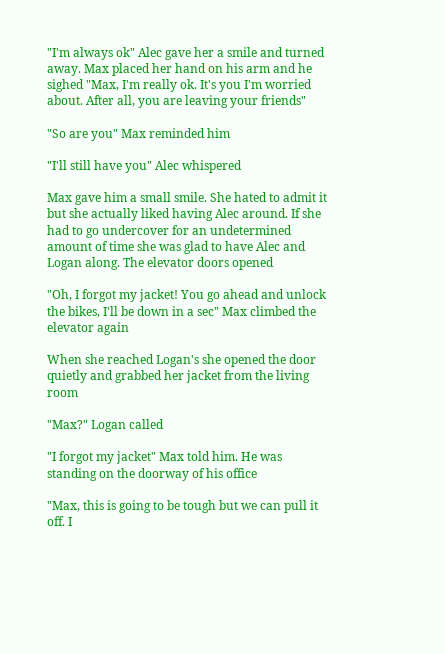"I'm always ok" Alec gave her a smile and turned away. Max placed her hand on his arm and he sighed "Max, I'm really ok. It's you I'm worried about. After all, you are leaving your friends"

"So are you" Max reminded him

"I'll still have you" Alec whispered

Max gave him a small smile. She hated to admit it but she actually liked having Alec around. If she had to go undercover for an undetermined amount of time she was glad to have Alec and Logan along. The elevator doors opened

"Oh, I forgot my jacket! You go ahead and unlock the bikes, I'll be down in a sec" Max climbed the elevator again

When she reached Logan's she opened the door quietly and grabbed her jacket from the living room

"Max?" Logan called

"I forgot my jacket" Max told him. He was standing on the doorway of his office

"Max, this is going to be tough but we can pull it off. I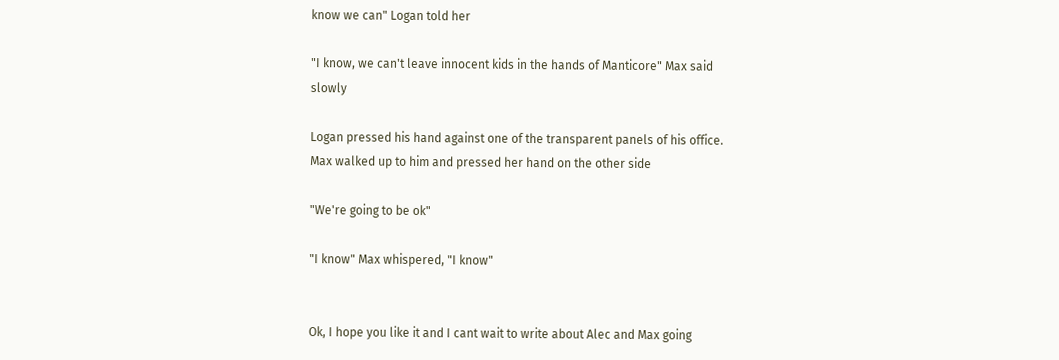know we can" Logan told her

"I know, we can't leave innocent kids in the hands of Manticore" Max said slowly

Logan pressed his hand against one of the transparent panels of his office. Max walked up to him and pressed her hand on the other side

"We're going to be ok"

"I know" Max whispered, "I know"


Ok, I hope you like it and I cant wait to write about Alec and Max going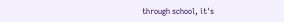through school, it's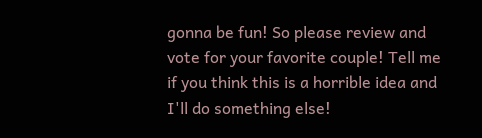gonna be fun! So please review and vote for your favorite couple! Tell me if you think this is a horrible idea and I'll do something else!